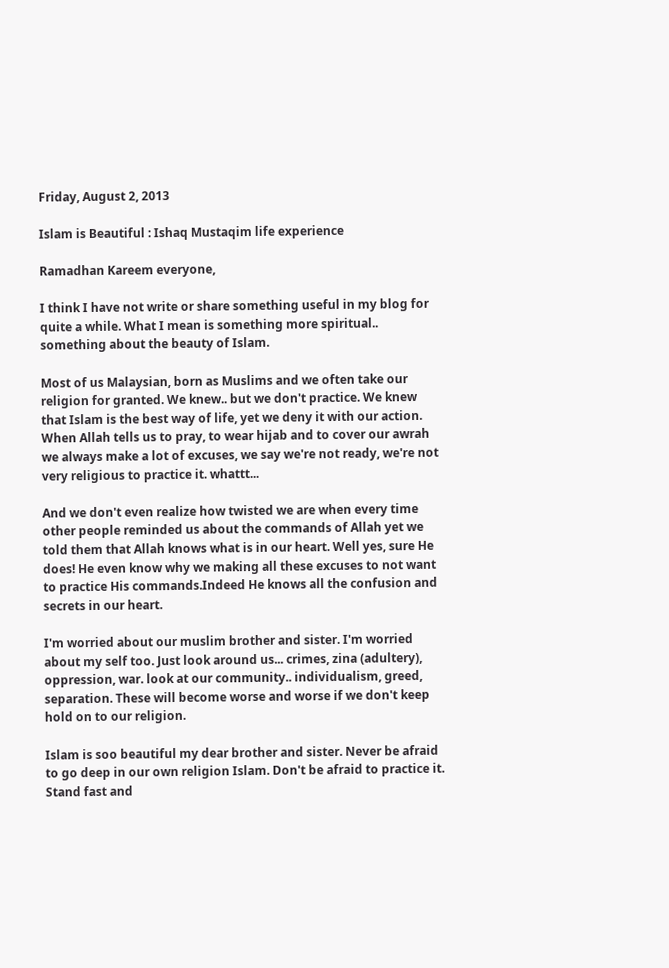Friday, August 2, 2013

Islam is Beautiful : Ishaq Mustaqim life experience

Ramadhan Kareem everyone,

I think I have not write or share something useful in my blog for quite a while. What I mean is something more spiritual.. something about the beauty of Islam.

Most of us Malaysian, born as Muslims and we often take our religion for granted. We knew.. but we don't practice. We knew that Islam is the best way of life, yet we deny it with our action. When Allah tells us to pray, to wear hijab and to cover our awrah we always make a lot of excuses, we say we're not ready, we're not very religious to practice it. whattt...

And we don't even realize how twisted we are when every time other people reminded us about the commands of Allah yet we told them that Allah knows what is in our heart. Well yes, sure He does! He even know why we making all these excuses to not want to practice His commands.Indeed He knows all the confusion and secrets in our heart.

I'm worried about our muslim brother and sister. I'm worried about my self too. Just look around us... crimes, zina (adultery), oppression, war. look at our community.. individualism, greed, separation. These will become worse and worse if we don't keep hold on to our religion.

Islam is soo beautiful my dear brother and sister. Never be afraid to go deep in our own religion Islam. Don't be afraid to practice it. Stand fast and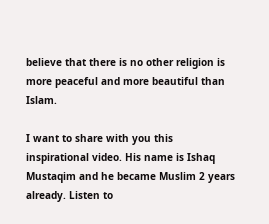believe that there is no other religion is more peaceful and more beautiful than Islam.

I want to share with you this inspirational video. His name is Ishaq Mustaqim and he became Muslim 2 years already. Listen to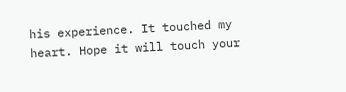his experience. It touched my heart. Hope it will touch your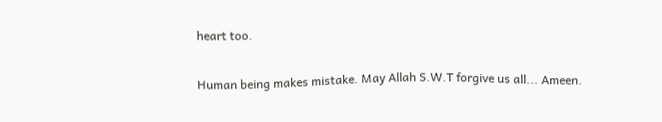heart too.

Human being makes mistake. May Allah S.W.T forgive us all... Ameen.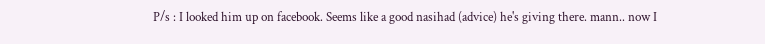P/s : I looked him up on facebook. Seems like a good nasihad (advice) he's giving there. mann.. now I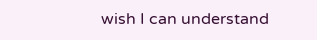wish I can understand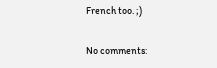French too. ;)

No comments: